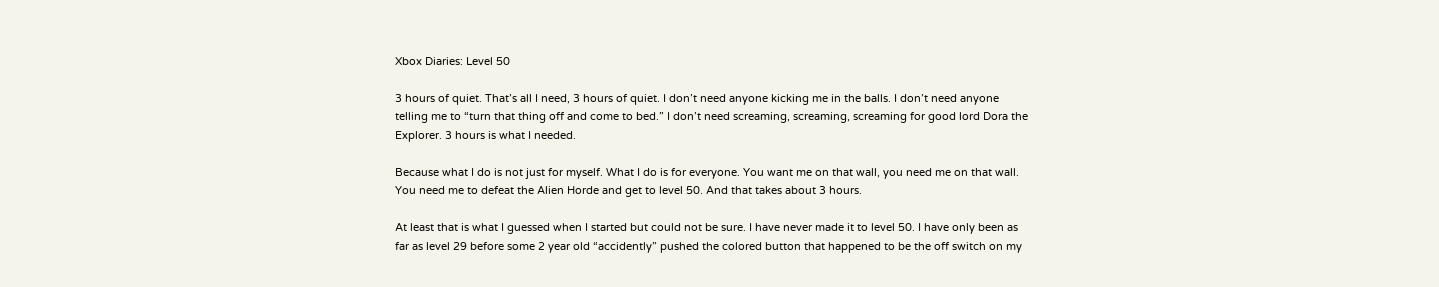Xbox Diaries: Level 50

3 hours of quiet. That’s all I need, 3 hours of quiet. I don’t need anyone kicking me in the balls. I don’t need anyone telling me to “turn that thing off and come to bed.” I don’t need screaming, screaming, screaming for good lord Dora the Explorer. 3 hours is what I needed.

Because what I do is not just for myself. What I do is for everyone. You want me on that wall, you need me on that wall. You need me to defeat the Alien Horde and get to level 50. And that takes about 3 hours.

At least that is what I guessed when I started but could not be sure. I have never made it to level 50. I have only been as far as level 29 before some 2 year old “accidently” pushed the colored button that happened to be the off switch on my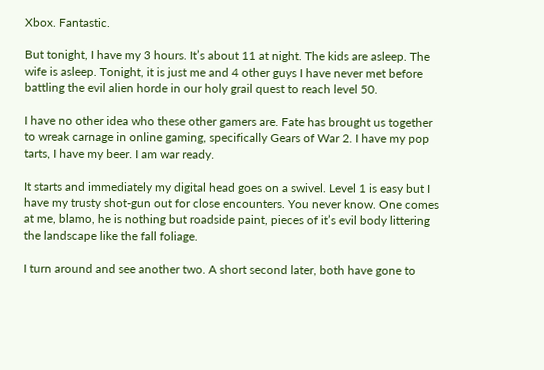Xbox. Fantastic.

But tonight, I have my 3 hours. It’s about 11 at night. The kids are asleep. The wife is asleep. Tonight, it is just me and 4 other guys I have never met before battling the evil alien horde in our holy grail quest to reach level 50.

I have no other idea who these other gamers are. Fate has brought us together to wreak carnage in online gaming, specifically Gears of War 2. I have my pop tarts, I have my beer. I am war ready.

It starts and immediately my digital head goes on a swivel. Level 1 is easy but I have my trusty shot-gun out for close encounters. You never know. One comes at me, blamo, he is nothing but roadside paint, pieces of it’s evil body littering the landscape like the fall foliage.

I turn around and see another two. A short second later, both have gone to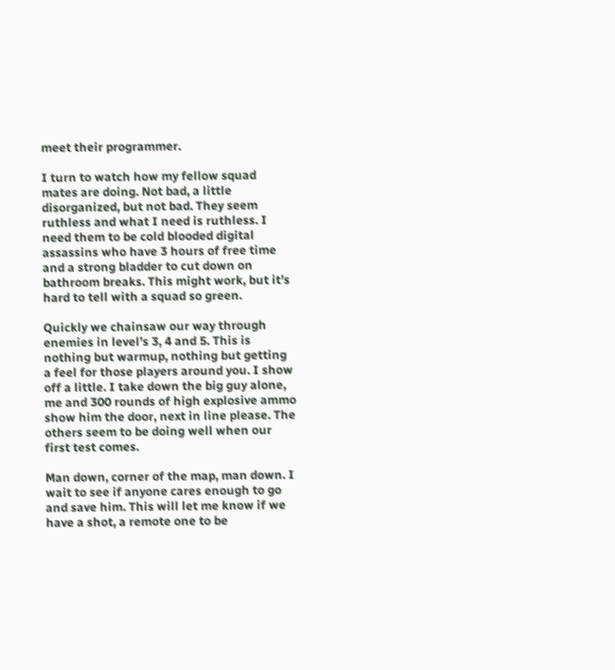meet their programmer.

I turn to watch how my fellow squad mates are doing. Not bad, a little disorganized, but not bad. They seem ruthless and what I need is ruthless. I need them to be cold blooded digital assassins who have 3 hours of free time and a strong bladder to cut down on bathroom breaks. This might work, but it’s hard to tell with a squad so green.

Quickly we chainsaw our way through enemies in level’s 3, 4 and 5. This is nothing but warmup, nothing but getting a feel for those players around you. I show off a little. I take down the big guy alone, me and 300 rounds of high explosive ammo show him the door, next in line please. The others seem to be doing well when our first test comes.

Man down, corner of the map, man down. I wait to see if anyone cares enough to go and save him. This will let me know if we have a shot, a remote one to be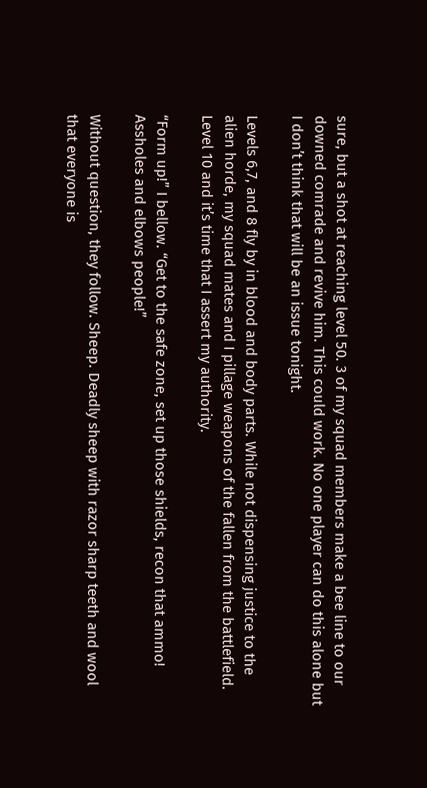sure, but a shot at reaching level 50. 3 of my squad members make a bee line to our downed comrade and revive him. This could work. No one player can do this alone but I don’t think that will be an issue tonight.

Levels 6,7, and 8 fly by in blood and body parts. While not dispensing justice to the alien horde, my squad mates and I pillage weapons of the fallen from the battlefield. Level 10 and it’s time that I assert my authority.

“Form up!” I bellow. “Get to the safe zone, set up those shields, recon that ammo! Assholes and elbows people!”

Without question, they follow. Sheep. Deadly sheep with razor sharp teeth and wool that everyone is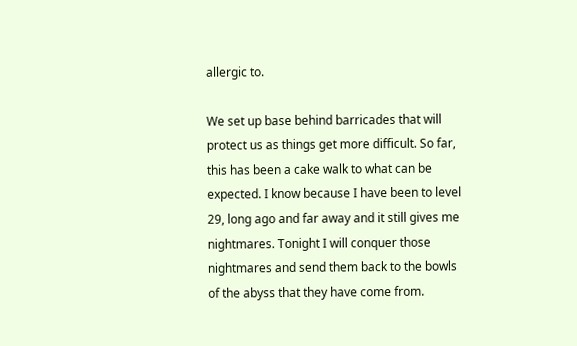allergic to.

We set up base behind barricades that will protect us as things get more difficult. So far, this has been a cake walk to what can be expected. I know because I have been to level 29, long ago and far away and it still gives me nightmares. Tonight I will conquer those nightmares and send them back to the bowls of the abyss that they have come from.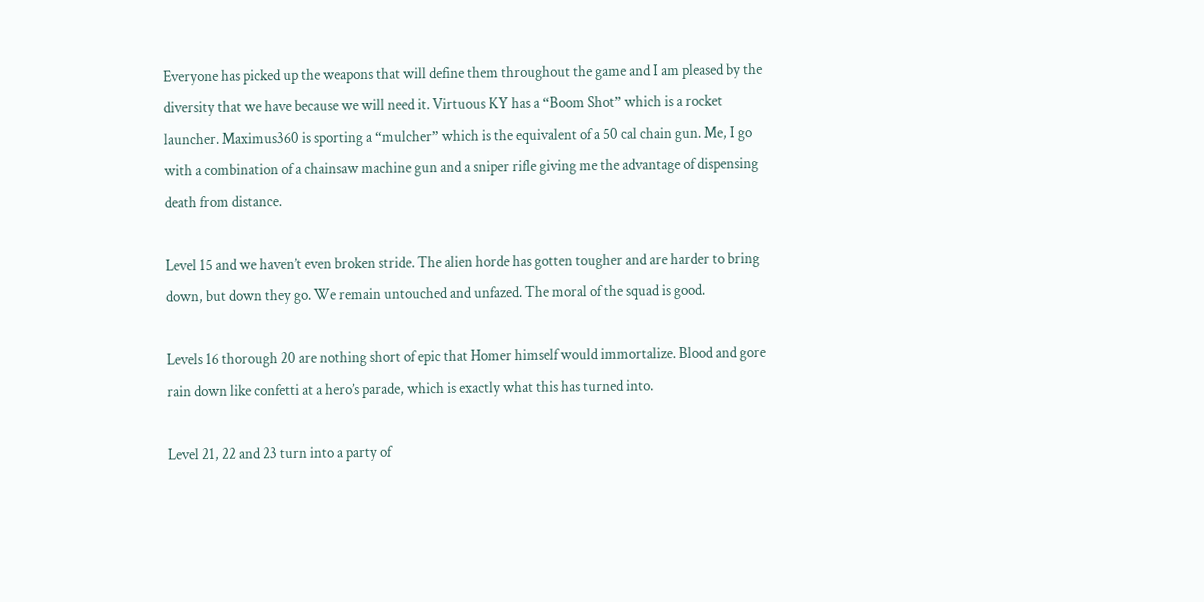Everyone has picked up the weapons that will define them throughout the game and I am pleased by the diversity that we have because we will need it. Virtuous KY has a “Boom Shot” which is a rocket launcher. Maximus360 is sporting a “mulcher” which is the equivalent of a 50 cal chain gun. Me, I go with a combination of a chainsaw machine gun and a sniper rifle giving me the advantage of dispensing death from distance.

Level 15 and we haven’t even broken stride. The alien horde has gotten tougher and are harder to bring down, but down they go. We remain untouched and unfazed. The moral of the squad is good.

Levels 16 thorough 20 are nothing short of epic that Homer himself would immortalize. Blood and gore rain down like confetti at a hero’s parade, which is exactly what this has turned into.

Level 21, 22 and 23 turn into a party of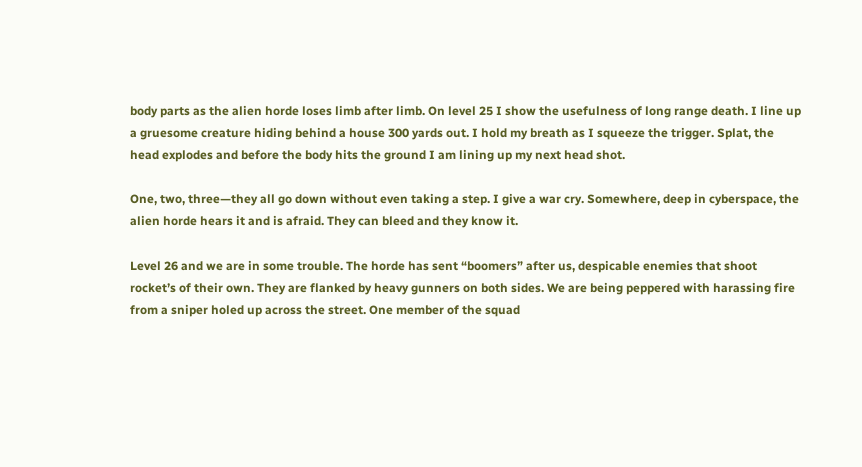body parts as the alien horde loses limb after limb. On level 25 I show the usefulness of long range death. I line up a gruesome creature hiding behind a house 300 yards out. I hold my breath as I squeeze the trigger. Splat, the head explodes and before the body hits the ground I am lining up my next head shot.

One, two, three—they all go down without even taking a step. I give a war cry. Somewhere, deep in cyberspace, the alien horde hears it and is afraid. They can bleed and they know it.

Level 26 and we are in some trouble. The horde has sent “boomers” after us, despicable enemies that shoot rocket’s of their own. They are flanked by heavy gunners on both sides. We are being peppered with harassing fire from a sniper holed up across the street. One member of the squad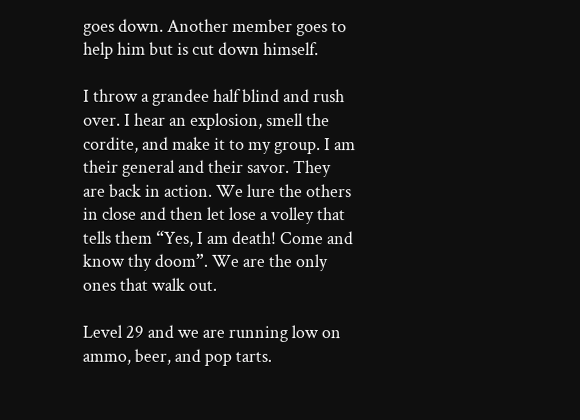goes down. Another member goes to help him but is cut down himself.

I throw a grandee half blind and rush over. I hear an explosion, smell the cordite, and make it to my group. I am their general and their savor. They are back in action. We lure the others in close and then let lose a volley that tells them “Yes, I am death! Come and know thy doom”. We are the only ones that walk out.

Level 29 and we are running low on ammo, beer, and pop tarts.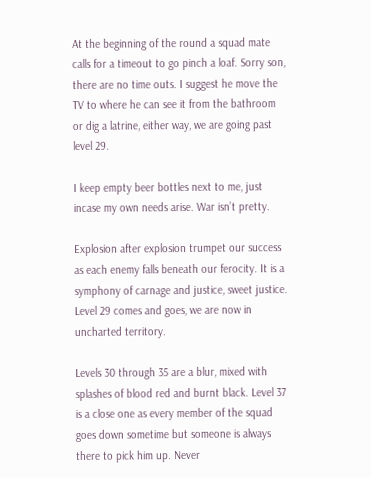At the beginning of the round a squad mate calls for a timeout to go pinch a loaf. Sorry son, there are no time outs. I suggest he move the TV to where he can see it from the bathroom or dig a latrine, either way, we are going past level 29.

I keep empty beer bottles next to me, just incase my own needs arise. War isn’t pretty.

Explosion after explosion trumpet our success as each enemy falls beneath our ferocity. It is a symphony of carnage and justice, sweet justice. Level 29 comes and goes, we are now in uncharted territory.

Levels 30 through 35 are a blur, mixed with splashes of blood red and burnt black. Level 37 is a close one as every member of the squad goes down sometime but someone is always there to pick him up. Never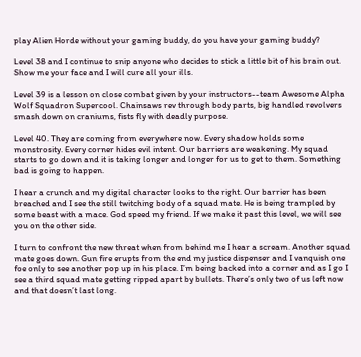play Alien Horde without your gaming buddy, do you have your gaming buddy?

Level 38 and I continue to snip anyone who decides to stick a little bit of his brain out. Show me your face and I will cure all your ills.

Level 39 is a lesson on close combat given by your instructors--team Awesome Alpha Wolf Squadron Supercool. Chainsaws rev through body parts, big handled revolvers smash down on craniums, fists fly with deadly purpose.

Level 40. They are coming from everywhere now. Every shadow holds some monstrosity. Every corner hides evil intent. Our barriers are weakening. My squad starts to go down and it is taking longer and longer for us to get to them. Something bad is going to happen.

I hear a crunch and my digital character looks to the right. Our barrier has been breached and I see the still twitching body of a squad mate. He is being trampled by some beast with a mace. God speed my friend. If we make it past this level, we will see you on the other side.

I turn to confront the new threat when from behind me I hear a scream. Another squad mate goes down. Gun fire erupts from the end my justice dispenser and I vanquish one foe only to see another pop up in his place. I’m being backed into a corner and as I go I see a third squad mate getting ripped apart by bullets. There’s only two of us left now and that doesn’t last long.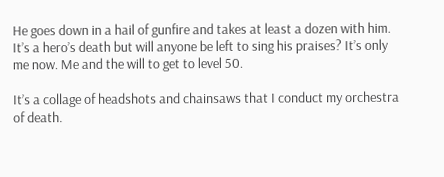He goes down in a hail of gunfire and takes at least a dozen with him. It’s a hero’s death but will anyone be left to sing his praises? It’s only me now. Me and the will to get to level 50.

It’s a collage of headshots and chainsaws that I conduct my orchestra of death.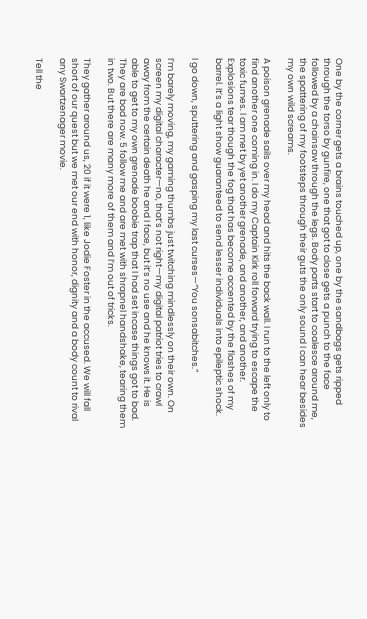One by the corner gets a brains touched up, one by the sandbags gets ripped through the torso by gunfire, one that got to close gets a punch to the face followed by a chainsaw through the legs. Body parts start to coalesce around me, the spattering of my footsteps through their guts the only sound I can hear besides my own wild screams.

A poison grenade sails over my head and hits the back wall. I run to the left only to find another one coming in. I do my Captain Kirk roll forward trying to escape the toxic fumes. I am met by yet another grenade, and another, and another. Explosions tear though the fog that has become accented by the flashes of my barrel. It’s a light show guaranteed to send lesser individuals into epileptic shock.

I go down, sputtering and gasping my last curses—“You sonsabitches.”

I’m barely moving, my gaming thumbs just twitching mindlessly on their own. On screen my digital character—no, that’s not right—my digital patriot tries to crawl away from the certain death he and I face, but it’s no use and he knows it. He is able to get to my own grenade boobie trap that I had set incase things got to bad. They are bad now. 5 follow me and are met with shrapnel handshake, tearing them in two. But there are many more of them and I’m out of tricks.

They gather around us, 20 if it were 1, like Jodie Foster in the accused. We will fall short of our quest but we met our end with honor, dignity and a body count to rival any Swartzenager movie.

Tell the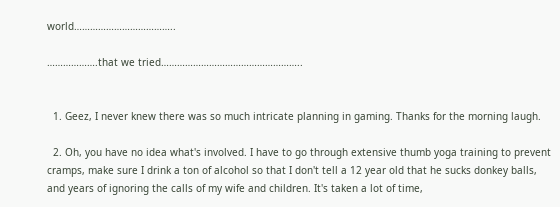world………………………………..

……………….that we tried……………………………………………..


  1. Geez, I never knew there was so much intricate planning in gaming. Thanks for the morning laugh.

  2. Oh, you have no idea what's involved. I have to go through extensive thumb yoga training to prevent cramps, make sure I drink a ton of alcohol so that I don't tell a 12 year old that he sucks donkey balls, and years of ignoring the calls of my wife and children. It's taken a lot of time,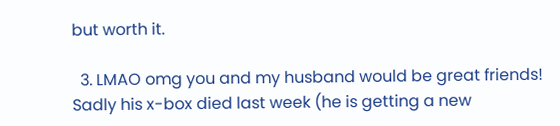but worth it.

  3. LMAO omg you and my husband would be great friends! Sadly his x-box died last week (he is getting a new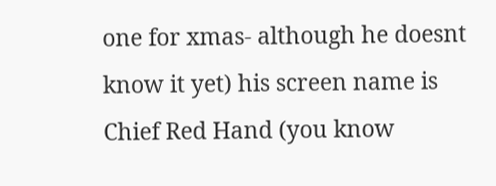one for xmas- although he doesnt know it yet) his screen name is Chief Red Hand (you know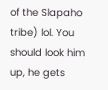of the Slapaho tribe) lol. You should look him up, he gets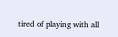tired of playing with all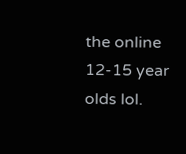the online 12-15 year olds lol.